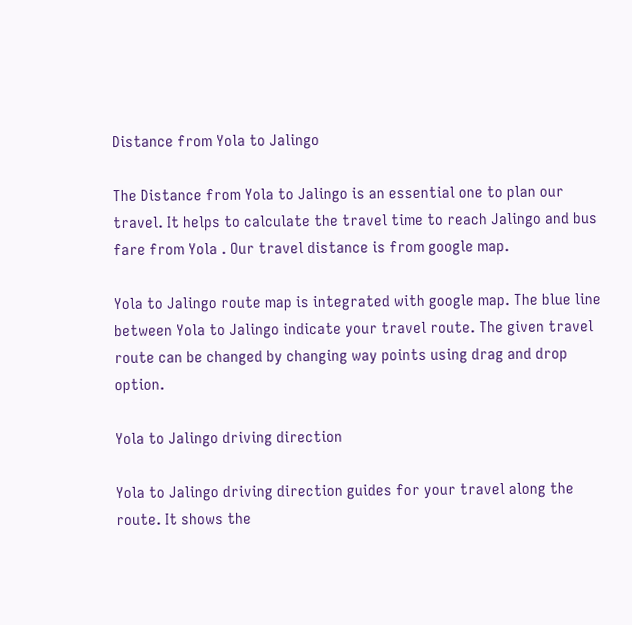Distance from Yola to Jalingo

The Distance from Yola to Jalingo is an essential one to plan our travel. It helps to calculate the travel time to reach Jalingo and bus fare from Yola . Our travel distance is from google map.

Yola to Jalingo route map is integrated with google map. The blue line between Yola to Jalingo indicate your travel route. The given travel route can be changed by changing way points using drag and drop option.

Yola to Jalingo driving direction

Yola to Jalingo driving direction guides for your travel along the route. It shows the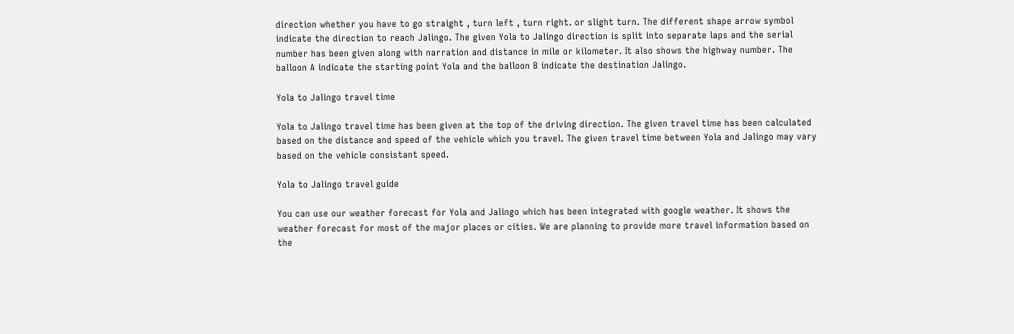direction whether you have to go straight , turn left , turn right. or slight turn. The different shape arrow symbol indicate the direction to reach Jalingo. The given Yola to Jalingo direction is split into separate laps and the serial number has been given along with narration and distance in mile or kilometer. It also shows the highway number. The balloon A indicate the starting point Yola and the balloon B indicate the destination Jalingo.

Yola to Jalingo travel time

Yola to Jalingo travel time has been given at the top of the driving direction. The given travel time has been calculated based on the distance and speed of the vehicle which you travel. The given travel time between Yola and Jalingo may vary based on the vehicle consistant speed.

Yola to Jalingo travel guide

You can use our weather forecast for Yola and Jalingo which has been integrated with google weather. It shows the weather forecast for most of the major places or cities. We are planning to provide more travel information based on the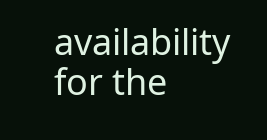availability for the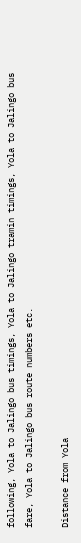following, Yola to Jalingo bus timings, Yola to Jalingo tramin timings, Yola to Jalingo bus fare, Yola to Jalingo bus route numbers etc.

Distance from Yola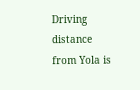Driving distance from Yola is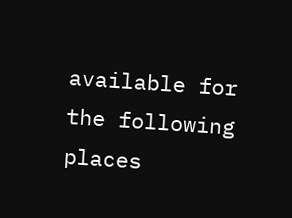available for the following places